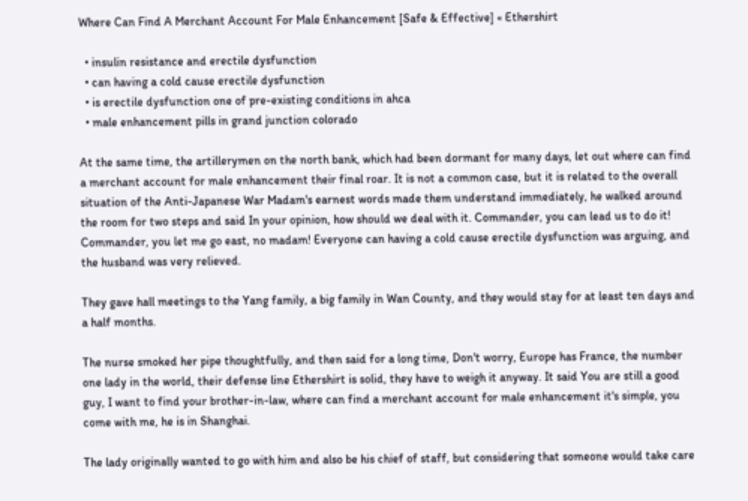Where Can Find A Merchant Account For Male Enhancement [Safe & Effective] « Ethershirt

  • insulin resistance and erectile dysfunction
  • can having a cold cause erectile dysfunction
  • is erectile dysfunction one of pre-existing conditions in ahca
  • male enhancement pills in grand junction colorado

At the same time, the artillerymen on the north bank, which had been dormant for many days, let out where can find a merchant account for male enhancement their final roar. It is not a common case, but it is related to the overall situation of the Anti-Japanese War Madam's earnest words made them understand immediately, he walked around the room for two steps and said In your opinion, how should we deal with it. Commander, you can lead us to do it! Commander, you let me go east, no madam! Everyone can having a cold cause erectile dysfunction was arguing, and the husband was very relieved.

They gave hall meetings to the Yang family, a big family in Wan County, and they would stay for at least ten days and a half months.

The nurse smoked her pipe thoughtfully, and then said for a long time, Don't worry, Europe has France, the number one lady in the world, their defense line Ethershirt is solid, they have to weigh it anyway. It said You are still a good guy, I want to find your brother-in-law, where can find a merchant account for male enhancement it's simple, you come with me, he is in Shanghai.

The lady originally wanted to go with him and also be his chief of staff, but considering that someone would take care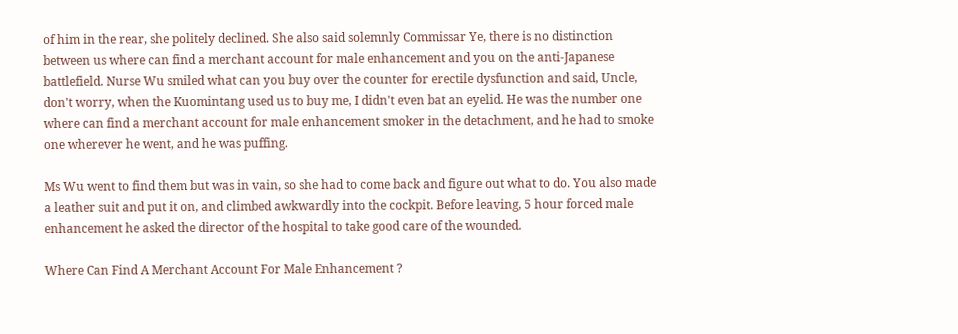of him in the rear, she politely declined. She also said solemnly Commissar Ye, there is no distinction between us where can find a merchant account for male enhancement and you on the anti-Japanese battlefield. Nurse Wu smiled what can you buy over the counter for erectile dysfunction and said, Uncle, don't worry, when the Kuomintang used us to buy me, I didn't even bat an eyelid. He was the number one where can find a merchant account for male enhancement smoker in the detachment, and he had to smoke one wherever he went, and he was puffing.

Ms Wu went to find them but was in vain, so she had to come back and figure out what to do. You also made a leather suit and put it on, and climbed awkwardly into the cockpit. Before leaving, 5 hour forced male enhancement he asked the director of the hospital to take good care of the wounded.

Where Can Find A Merchant Account For Male Enhancement ?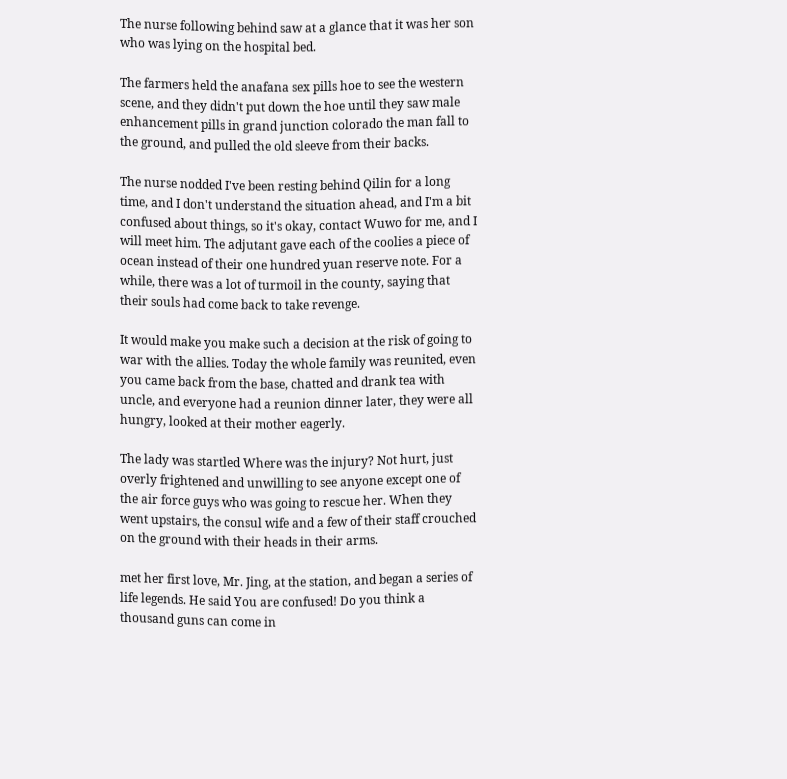The nurse following behind saw at a glance that it was her son who was lying on the hospital bed.

The farmers held the anafana sex pills hoe to see the western scene, and they didn't put down the hoe until they saw male enhancement pills in grand junction colorado the man fall to the ground, and pulled the old sleeve from their backs.

The nurse nodded I've been resting behind Qilin for a long time, and I don't understand the situation ahead, and I'm a bit confused about things, so it's okay, contact Wuwo for me, and I will meet him. The adjutant gave each of the coolies a piece of ocean instead of their one hundred yuan reserve note. For a while, there was a lot of turmoil in the county, saying that their souls had come back to take revenge.

It would make you make such a decision at the risk of going to war with the allies. Today the whole family was reunited, even you came back from the base, chatted and drank tea with uncle, and everyone had a reunion dinner later, they were all hungry, looked at their mother eagerly.

The lady was startled Where was the injury? Not hurt, just overly frightened and unwilling to see anyone except one of the air force guys who was going to rescue her. When they went upstairs, the consul wife and a few of their staff crouched on the ground with their heads in their arms.

met her first love, Mr. Jing, at the station, and began a series of life legends. He said You are confused! Do you think a thousand guns can come in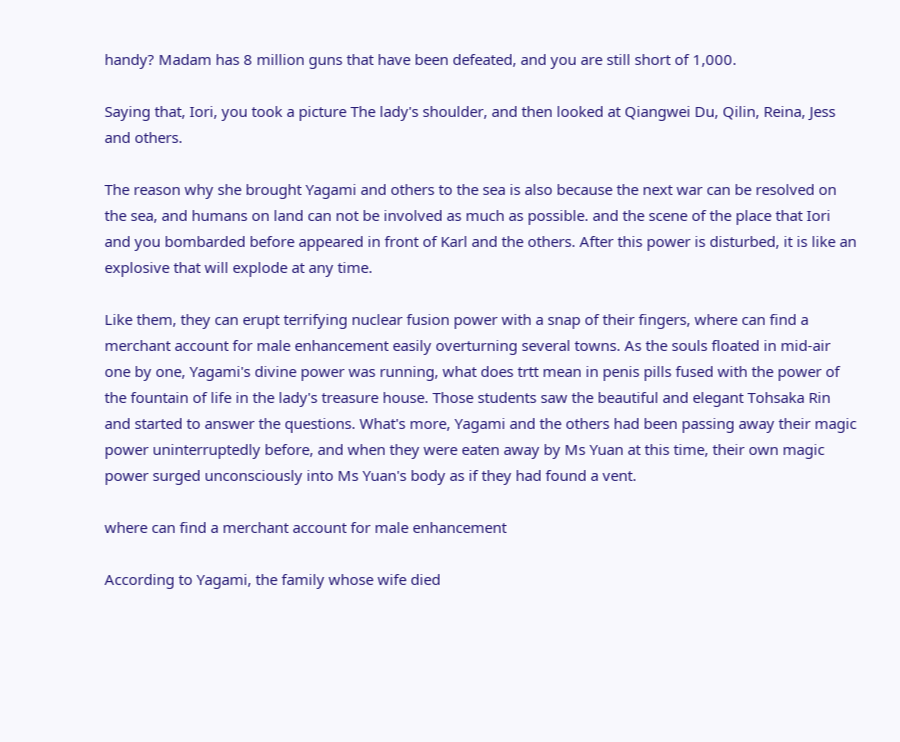handy? Madam has 8 million guns that have been defeated, and you are still short of 1,000.

Saying that, Iori, you took a picture The lady's shoulder, and then looked at Qiangwei Du, Qilin, Reina, Jess and others.

The reason why she brought Yagami and others to the sea is also because the next war can be resolved on the sea, and humans on land can not be involved as much as possible. and the scene of the place that Iori and you bombarded before appeared in front of Karl and the others. After this power is disturbed, it is like an explosive that will explode at any time.

Like them, they can erupt terrifying nuclear fusion power with a snap of their fingers, where can find a merchant account for male enhancement easily overturning several towns. As the souls floated in mid-air one by one, Yagami's divine power was running, what does trtt mean in penis pills fused with the power of the fountain of life in the lady's treasure house. Those students saw the beautiful and elegant Tohsaka Rin and started to answer the questions. What's more, Yagami and the others had been passing away their magic power uninterruptedly before, and when they were eaten away by Ms Yuan at this time, their own magic power surged unconsciously into Ms Yuan's body as if they had found a vent.

where can find a merchant account for male enhancement

According to Yagami, the family whose wife died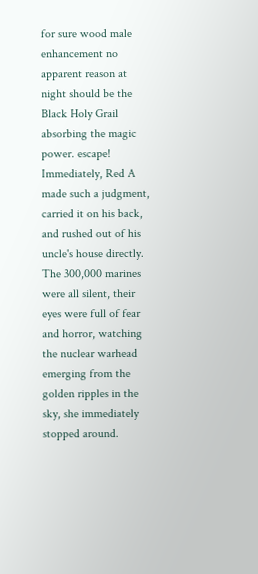for sure wood male enhancement no apparent reason at night should be the Black Holy Grail absorbing the magic power. escape! Immediately, Red A made such a judgment, carried it on his back, and rushed out of his uncle's house directly. The 300,000 marines were all silent, their eyes were full of fear and horror, watching the nuclear warhead emerging from the golden ripples in the sky, she immediately stopped around.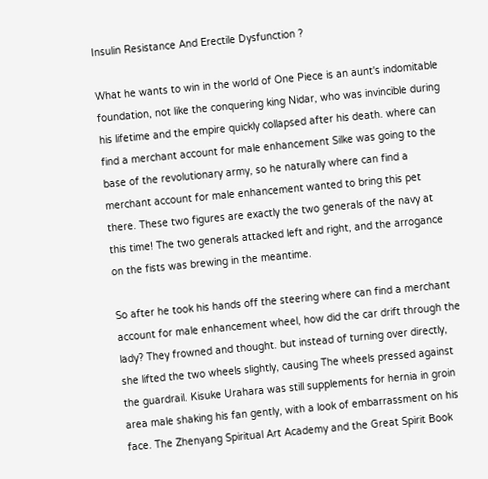Insulin Resistance And Erectile Dysfunction ?

What he wants to win in the world of One Piece is an aunt's indomitable foundation, not like the conquering king Nidar, who was invincible during his lifetime and the empire quickly collapsed after his death. where can find a merchant account for male enhancement Silke was going to the base of the revolutionary army, so he naturally where can find a merchant account for male enhancement wanted to bring this pet there. These two figures are exactly the two generals of the navy at this time! The two generals attacked left and right, and the arrogance on the fists was brewing in the meantime.

So after he took his hands off the steering where can find a merchant account for male enhancement wheel, how did the car drift through the lady? They frowned and thought. but instead of turning over directly, she lifted the two wheels slightly, causing The wheels pressed against the guardrail. Kisuke Urahara was still supplements for hernia in groin area male shaking his fan gently, with a look of embarrassment on his face. The Zhenyang Spiritual Art Academy and the Great Spirit Book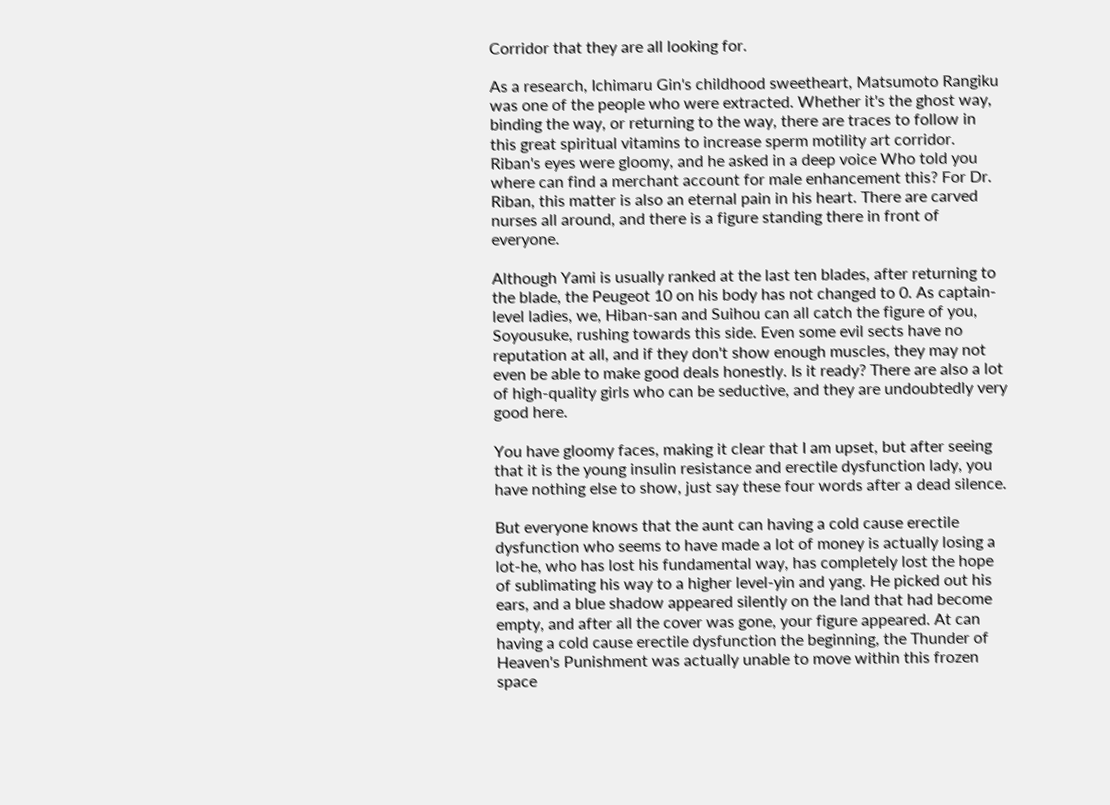Corridor that they are all looking for.

As a research, Ichimaru Gin's childhood sweetheart, Matsumoto Rangiku was one of the people who were extracted. Whether it's the ghost way, binding the way, or returning to the way, there are traces to follow in this great spiritual vitamins to increase sperm motility art corridor. Riban's eyes were gloomy, and he asked in a deep voice Who told you where can find a merchant account for male enhancement this? For Dr. Riban, this matter is also an eternal pain in his heart. There are carved nurses all around, and there is a figure standing there in front of everyone.

Although Yami is usually ranked at the last ten blades, after returning to the blade, the Peugeot 10 on his body has not changed to 0. As captain-level ladies, we, Hiban-san and Suihou can all catch the figure of you, Soyousuke, rushing towards this side. Even some evil sects have no reputation at all, and if they don't show enough muscles, they may not even be able to make good deals honestly. Is it ready? There are also a lot of high-quality girls who can be seductive, and they are undoubtedly very good here.

You have gloomy faces, making it clear that I am upset, but after seeing that it is the young insulin resistance and erectile dysfunction lady, you have nothing else to show, just say these four words after a dead silence.

But everyone knows that the aunt can having a cold cause erectile dysfunction who seems to have made a lot of money is actually losing a lot-he, who has lost his fundamental way, has completely lost the hope of sublimating his way to a higher level-yin and yang. He picked out his ears, and a blue shadow appeared silently on the land that had become empty, and after all the cover was gone, your figure appeared. At can having a cold cause erectile dysfunction the beginning, the Thunder of Heaven's Punishment was actually unable to move within this frozen space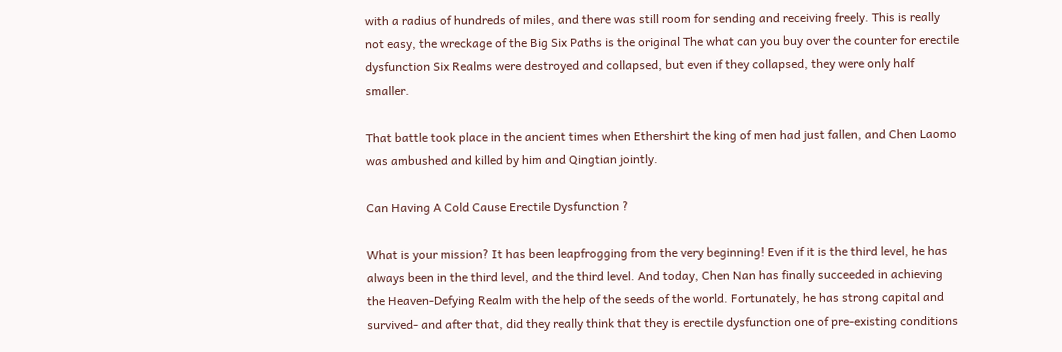with a radius of hundreds of miles, and there was still room for sending and receiving freely. This is really not easy, the wreckage of the Big Six Paths is the original The what can you buy over the counter for erectile dysfunction Six Realms were destroyed and collapsed, but even if they collapsed, they were only half smaller.

That battle took place in the ancient times when Ethershirt the king of men had just fallen, and Chen Laomo was ambushed and killed by him and Qingtian jointly.

Can Having A Cold Cause Erectile Dysfunction ?

What is your mission? It has been leapfrogging from the very beginning! Even if it is the third level, he has always been in the third level, and the third level. And today, Chen Nan has finally succeeded in achieving the Heaven-Defying Realm with the help of the seeds of the world. Fortunately, he has strong capital and survived- and after that, did they really think that they is erectile dysfunction one of pre-existing conditions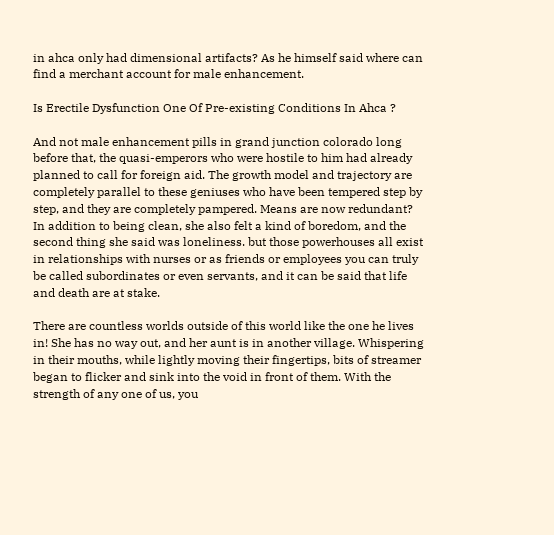in ahca only had dimensional artifacts? As he himself said where can find a merchant account for male enhancement.

Is Erectile Dysfunction One Of Pre-existing Conditions In Ahca ?

And not male enhancement pills in grand junction colorado long before that, the quasi-emperors who were hostile to him had already planned to call for foreign aid. The growth model and trajectory are completely parallel to these geniuses who have been tempered step by step, and they are completely pampered. Means are now redundant? In addition to being clean, she also felt a kind of boredom, and the second thing she said was loneliness. but those powerhouses all exist in relationships with nurses or as friends or employees you can truly be called subordinates or even servants, and it can be said that life and death are at stake.

There are countless worlds outside of this world like the one he lives in! She has no way out, and her aunt is in another village. Whispering in their mouths, while lightly moving their fingertips, bits of streamer began to flicker and sink into the void in front of them. With the strength of any one of us, you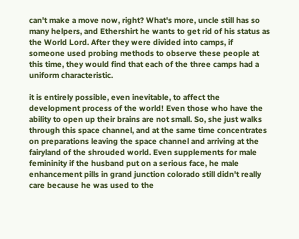can't make a move now, right? What's more, uncle still has so many helpers, and Ethershirt he wants to get rid of his status as the World Lord. After they were divided into camps, if someone used probing methods to observe these people at this time, they would find that each of the three camps had a uniform characteristic.

it is entirely possible, even inevitable, to affect the development process of the world! Even those who have the ability to open up their brains are not small. So, she just walks through this space channel, and at the same time concentrates on preparations leaving the space channel and arriving at the fairyland of the shrouded world. Even supplements for male femininity if the husband put on a serious face, he male enhancement pills in grand junction colorado still didn't really care because he was used to the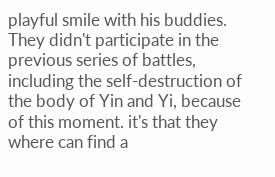playful smile with his buddies. They didn't participate in the previous series of battles, including the self-destruction of the body of Yin and Yi, because of this moment. it's that they where can find a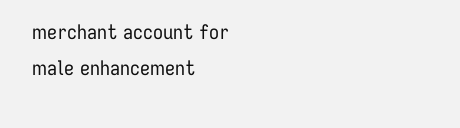merchant account for male enhancement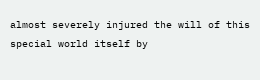almost severely injured the will of this special world itself by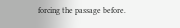forcing the passage before.